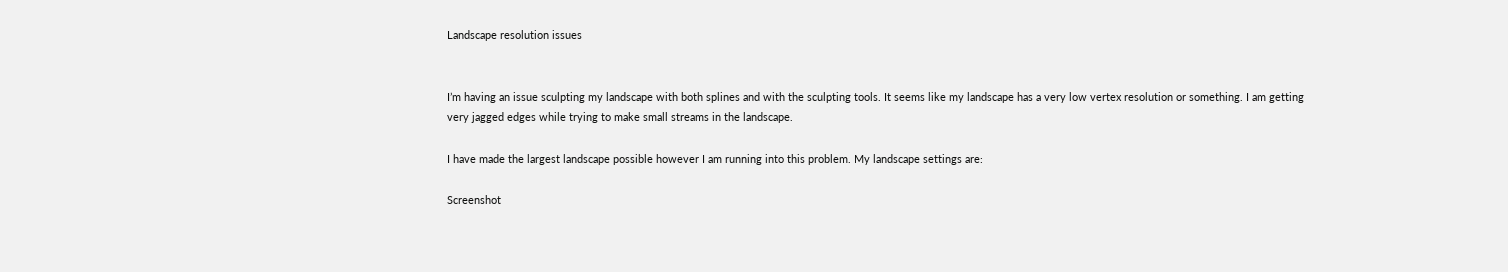Landscape resolution issues


I’m having an issue sculpting my landscape with both splines and with the sculpting tools. It seems like my landscape has a very low vertex resolution or something. I am getting very jagged edges while trying to make small streams in the landscape.

I have made the largest landscape possible however I am running into this problem. My landscape settings are:

Screenshot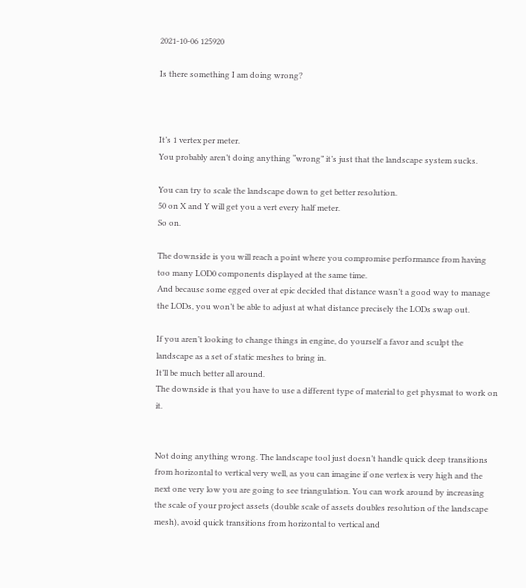2021-10-06 125920

Is there something I am doing wrong?



It’s 1 vertex per meter.
You probably aren’t doing anything “wrong” it’s just that the landscape system sucks.

You can try to scale the landscape down to get better resolution.
50 on X and Y will get you a vert every half meter.
So on.

The downside is you will reach a point where you compromise performance from having too many LOD0 components displayed at the same time.
And because some egged over at epic decided that distance wasn’t a good way to manage the LODs, you won’t be able to adjust at what distance precisely the LODs swap out.

If you aren’t looking to change things in engine, do yourself a favor and sculpt the landscape as a set of static meshes to bring in.
It’ll be much better all around.
The downside is that you have to use a different type of material to get physmat to work on it.


Not doing anything wrong. The landscape tool just doesn’t handle quick deep transitions from horizontal to vertical very well, as you can imagine if one vertex is very high and the next one very low you are going to see triangulation. You can work around by increasing the scale of your project assets (double scale of assets doubles resolution of the landscape mesh), avoid quick transitions from horizontal to vertical and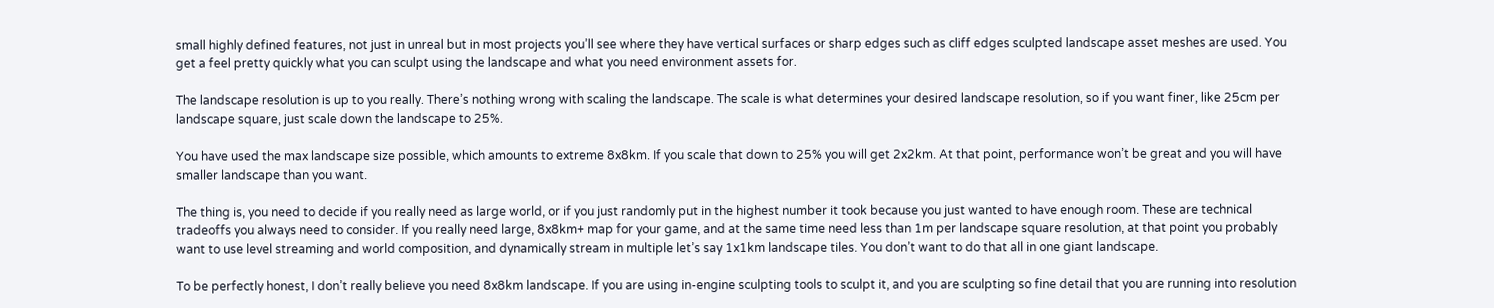small highly defined features, not just in unreal but in most projects you’ll see where they have vertical surfaces or sharp edges such as cliff edges sculpted landscape asset meshes are used. You get a feel pretty quickly what you can sculpt using the landscape and what you need environment assets for.

The landscape resolution is up to you really. There’s nothing wrong with scaling the landscape. The scale is what determines your desired landscape resolution, so if you want finer, like 25cm per landscape square, just scale down the landscape to 25%.

You have used the max landscape size possible, which amounts to extreme 8x8km. If you scale that down to 25% you will get 2x2km. At that point, performance won’t be great and you will have smaller landscape than you want.

The thing is, you need to decide if you really need as large world, or if you just randomly put in the highest number it took because you just wanted to have enough room. These are technical tradeoffs you always need to consider. If you really need large, 8x8km+ map for your game, and at the same time need less than 1m per landscape square resolution, at that point you probably want to use level streaming and world composition, and dynamically stream in multiple let’s say 1x1km landscape tiles. You don’t want to do that all in one giant landscape.

To be perfectly honest, I don’t really believe you need 8x8km landscape. If you are using in-engine sculpting tools to sculpt it, and you are sculpting so fine detail that you are running into resolution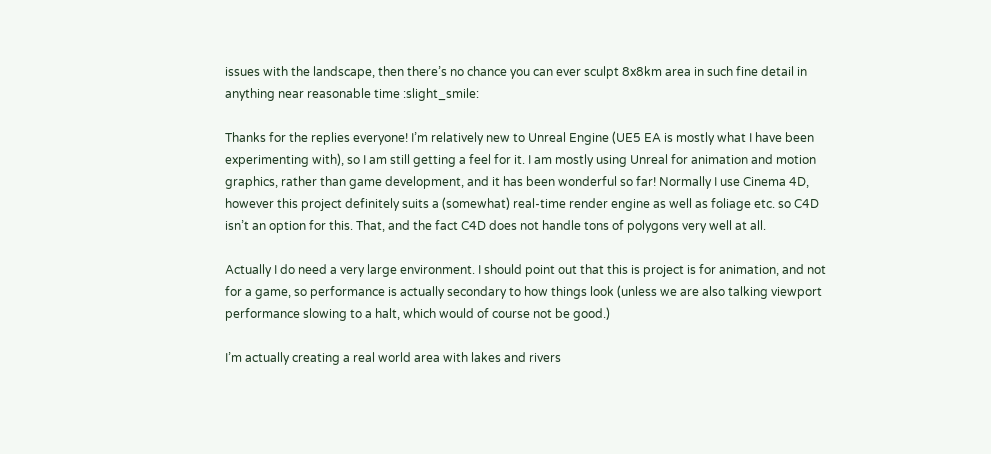issues with the landscape, then there’s no chance you can ever sculpt 8x8km area in such fine detail in anything near reasonable time :slight_smile:

Thanks for the replies everyone! I’m relatively new to Unreal Engine (UE5 EA is mostly what I have been experimenting with), so I am still getting a feel for it. I am mostly using Unreal for animation and motion graphics, rather than game development, and it has been wonderful so far! Normally I use Cinema 4D, however this project definitely suits a (somewhat) real-time render engine as well as foliage etc. so C4D isn’t an option for this. That, and the fact C4D does not handle tons of polygons very well at all.

Actually I do need a very large environment. I should point out that this is project is for animation, and not for a game, so performance is actually secondary to how things look (unless we are also talking viewport performance slowing to a halt, which would of course not be good.)

I’m actually creating a real world area with lakes and rivers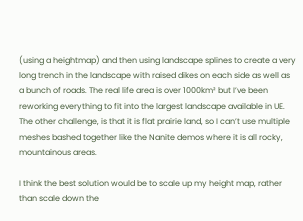(using a heightmap) and then using landscape splines to create a very long trench in the landscape with raised dikes on each side as well as a bunch of roads. The real life area is over 1000km² but I’ve been reworking everything to fit into the largest landscape available in UE. The other challenge, is that it is flat prairie land, so I can’t use multiple meshes bashed together like the Nanite demos where it is all rocky, mountainous areas.

I think the best solution would be to scale up my height map, rather than scale down the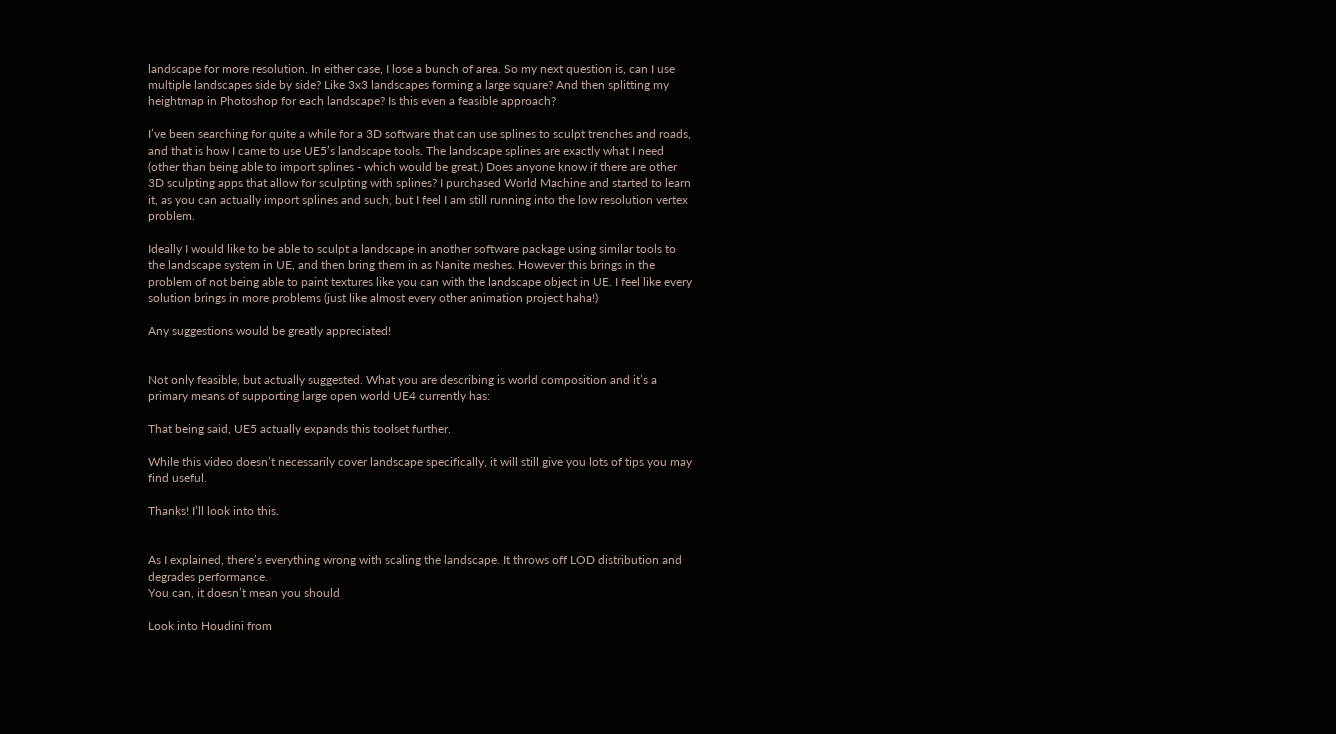landscape for more resolution. In either case, I lose a bunch of area. So my next question is, can I use multiple landscapes side by side? Like 3x3 landscapes forming a large square? And then splitting my heightmap in Photoshop for each landscape? Is this even a feasible approach?

I’ve been searching for quite a while for a 3D software that can use splines to sculpt trenches and roads, and that is how I came to use UE5’s landscape tools. The landscape splines are exactly what I need (other than being able to import splines - which would be great.) Does anyone know if there are other 3D sculpting apps that allow for sculpting with splines? I purchased World Machine and started to learn it, as you can actually import splines and such, but I feel I am still running into the low resolution vertex problem.

Ideally I would like to be able to sculpt a landscape in another software package using similar tools to the landscape system in UE, and then bring them in as Nanite meshes. However this brings in the problem of not being able to paint textures like you can with the landscape object in UE. I feel like every solution brings in more problems (just like almost every other animation project haha!)

Any suggestions would be greatly appreciated!


Not only feasible, but actually suggested. What you are describing is world composition and it’s a primary means of supporting large open world UE4 currently has:

That being said, UE5 actually expands this toolset further.

While this video doesn’t necessarily cover landscape specifically, it will still give you lots of tips you may find useful.

Thanks! I’ll look into this.


As I explained, there’s everything wrong with scaling the landscape. It throws off LOD distribution and degrades performance.
You can, it doesn’t mean you should

Look into Houdini from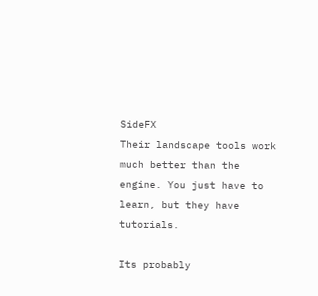SideFX
Their landscape tools work much better than the engine. You just have to learn, but they have tutorials.

Its probably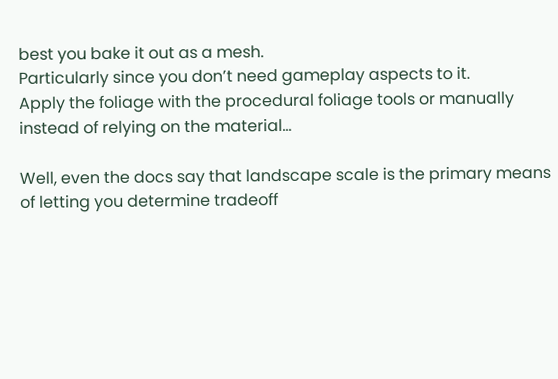best you bake it out as a mesh.
Particularly since you don’t need gameplay aspects to it.
Apply the foliage with the procedural foliage tools or manually instead of relying on the material…

Well, even the docs say that landscape scale is the primary means of letting you determine tradeoff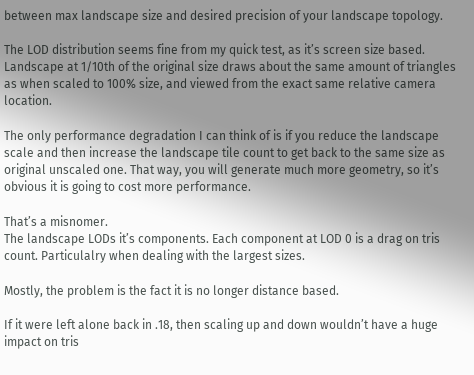between max landscape size and desired precision of your landscape topology.

The LOD distribution seems fine from my quick test, as it’s screen size based. Landscape at 1/10th of the original size draws about the same amount of triangles as when scaled to 100% size, and viewed from the exact same relative camera location.

The only performance degradation I can think of is if you reduce the landscape scale and then increase the landscape tile count to get back to the same size as original unscaled one. That way, you will generate much more geometry, so it’s obvious it is going to cost more performance.

That’s a misnomer.
The landscape LODs it’s components. Each component at LOD 0 is a drag on tris count. Particulalry when dealing with the largest sizes.

Mostly, the problem is the fact it is no longer distance based.

If it were left alone back in .18, then scaling up and down wouldn’t have a huge impact on tris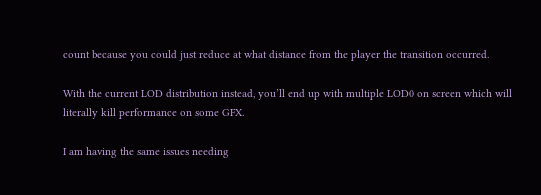count because you could just reduce at what distance from the player the transition occurred.

With the current LOD distribution instead, you’ll end up with multiple LOD0 on screen which will literally kill performance on some GFX.

I am having the same issues needing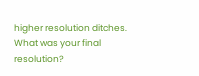higher resolution ditches. What was your final resolution?